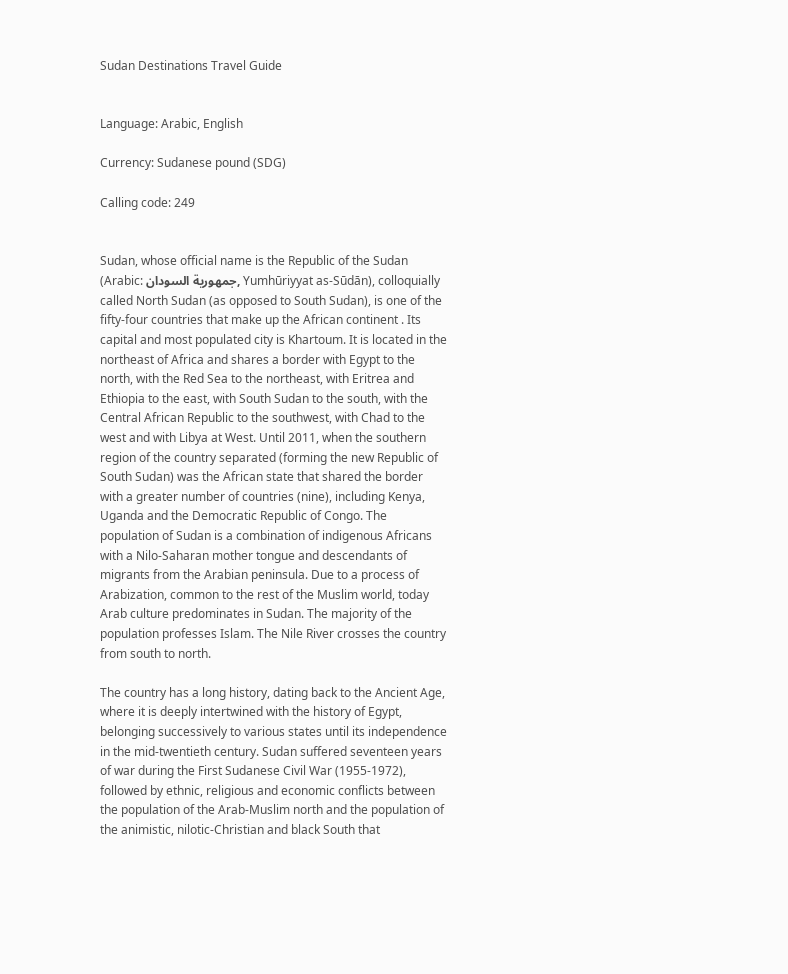Sudan Destinations Travel Guide


Language: Arabic, English

Currency: Sudanese pound (SDG)

Calling code: 249


Sudan, whose official name is the Republic of the Sudan (Arabic: جمهورية السودان, Yumhūriyyat as-Sūdān), colloquially called North Sudan (as opposed to South Sudan), is one of the fifty-four countries that make up the African continent . Its capital and most populated city is Khartoum. It is located in the northeast of Africa and shares a border with Egypt to the north, with the Red Sea to the northeast, with Eritrea and Ethiopia to the east, with South Sudan to the south, with the Central African Republic to the southwest, with Chad to the west and with Libya at West. Until 2011, when the southern region of the country separated (forming the new Republic of South Sudan) was the African state that shared the border with a greater number of countries (nine), including Kenya, Uganda and the Democratic Republic of Congo. The population of Sudan is a combination of indigenous Africans with a Nilo-Saharan mother tongue and descendants of migrants from the Arabian peninsula. Due to a process of Arabization, common to the rest of the Muslim world, today Arab culture predominates in Sudan. The majority of the population professes Islam. The Nile River crosses the country from south to north.

The country has a long history, dating back to the Ancient Age, where it is deeply intertwined with the history of Egypt, belonging successively to various states until its independence in the mid-twentieth century. Sudan suffered seventeen years of war during the First Sudanese Civil War (1955-1972), followed by ethnic, religious and economic conflicts between the population of the Arab-Muslim north and the population of the animistic, nilotic-Christian and black South that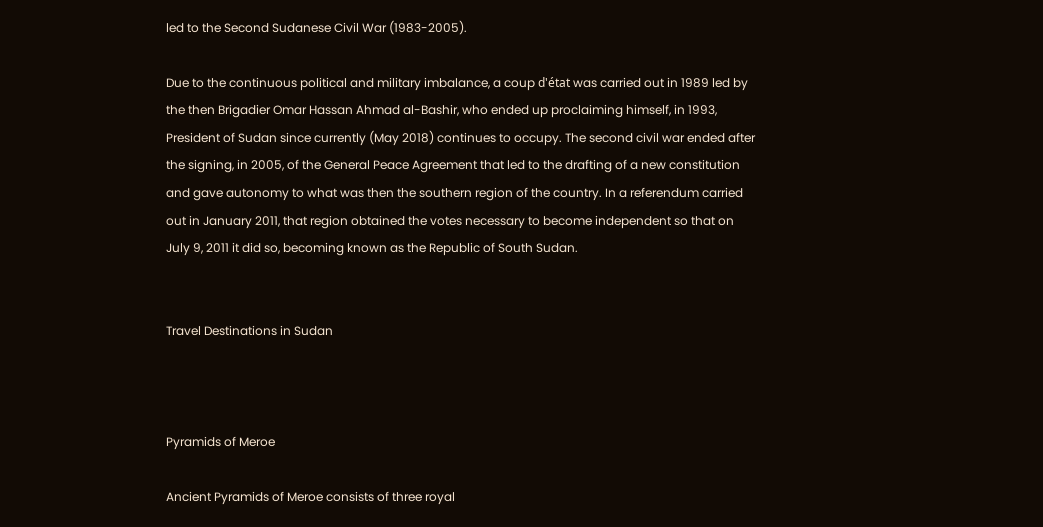led to the Second Sudanese Civil War (1983-2005).

Due to the continuous political and military imbalance, a coup d'état was carried out in 1989 led by the then Brigadier Omar Hassan Ahmad al-Bashir, who ended up proclaiming himself, in 1993, President of Sudan since currently (May 2018) continues to occupy. The second civil war ended after the signing, in 2005, of the General Peace Agreement that led to the drafting of a new constitution and gave autonomy to what was then the southern region of the country. In a referendum carried out in January 2011, that region obtained the votes necessary to become independent so that on July 9, 2011 it did so, becoming known as the Republic of South Sudan.


Travel Destinations in Sudan



Pyramids of Meroe

Ancient Pyramids of Meroe consists of three royal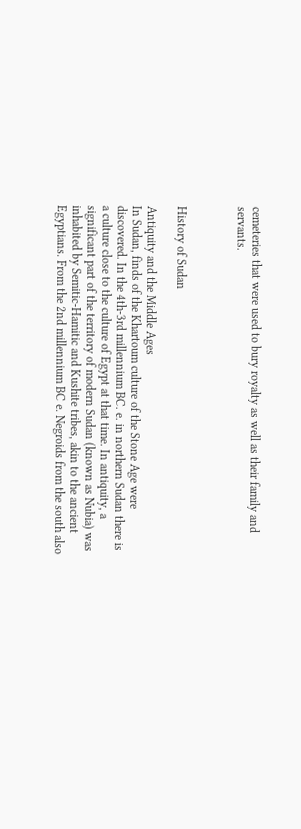cemeteries that were used to bury royalty as well as their family and servants.



History of Sudan

Antiquity and the Middle Ages
In Sudan, finds of the Khartoum culture of the Stone Age were discovered. In the 4th-3rd millennium BC. e. in northern Sudan there is a culture close to the culture of Egypt at that time. In antiquity, a significant part of the territory of modern Sudan (known as Nubia) was inhabited by Semitic-Hamitic and Kushite tribes, akin to the ancient Egyptians. From the 2nd millennium BC e. Negroids from the south also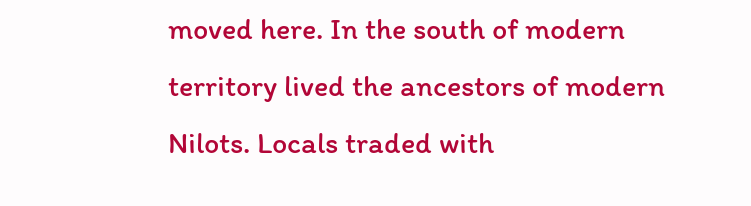moved here. In the south of modern territory lived the ancestors of modern Nilots. Locals traded with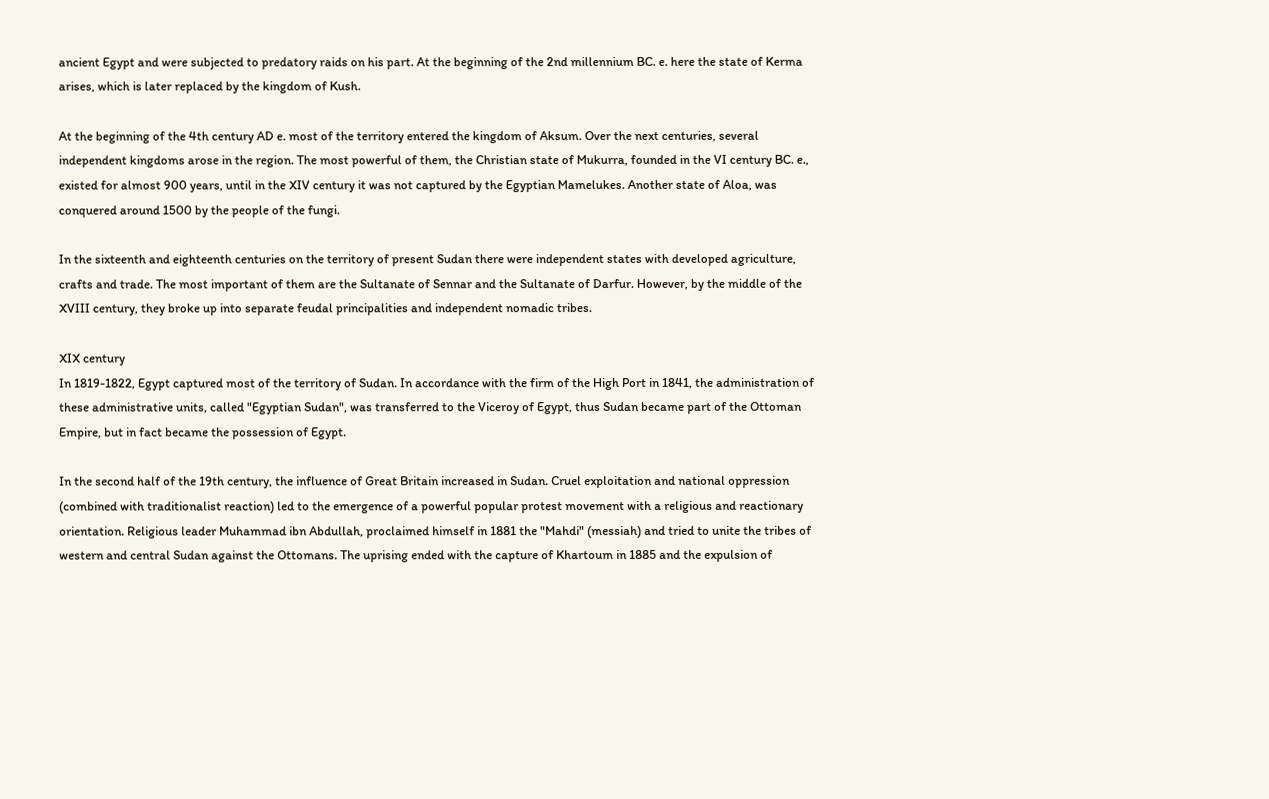ancient Egypt and were subjected to predatory raids on his part. At the beginning of the 2nd millennium BC. e. here the state of Kerma arises, which is later replaced by the kingdom of Kush.

At the beginning of the 4th century AD e. most of the territory entered the kingdom of Aksum. Over the next centuries, several independent kingdoms arose in the region. The most powerful of them, the Christian state of Mukurra, founded in the VI century BC. e., existed for almost 900 years, until in the XIV century it was not captured by the Egyptian Mamelukes. Another state of Aloa, was conquered around 1500 by the people of the fungi.

In the sixteenth and eighteenth centuries on the territory of present Sudan there were independent states with developed agriculture, crafts and trade. The most important of them are the Sultanate of Sennar and the Sultanate of Darfur. However, by the middle of the XVIII century, they broke up into separate feudal principalities and independent nomadic tribes.

XIX century
In 1819-1822, Egypt captured most of the territory of Sudan. In accordance with the firm of the High Port in 1841, the administration of these administrative units, called "Egyptian Sudan", was transferred to the Viceroy of Egypt, thus Sudan became part of the Ottoman Empire, but in fact became the possession of Egypt.

In the second half of the 19th century, the influence of Great Britain increased in Sudan. Cruel exploitation and national oppression (combined with traditionalist reaction) led to the emergence of a powerful popular protest movement with a religious and reactionary orientation. Religious leader Muhammad ibn Abdullah, proclaimed himself in 1881 the "Mahdi" (messiah) and tried to unite the tribes of western and central Sudan against the Ottomans. The uprising ended with the capture of Khartoum in 1885 and the expulsion of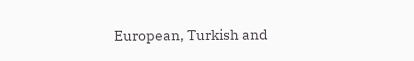European, Turkish and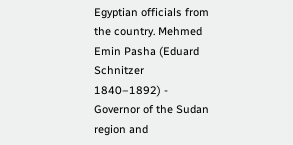Egyptian officials from the country. Mehmed Emin Pasha (Eduard Schnitzer 1840–1892) - Governor of the Sudan region and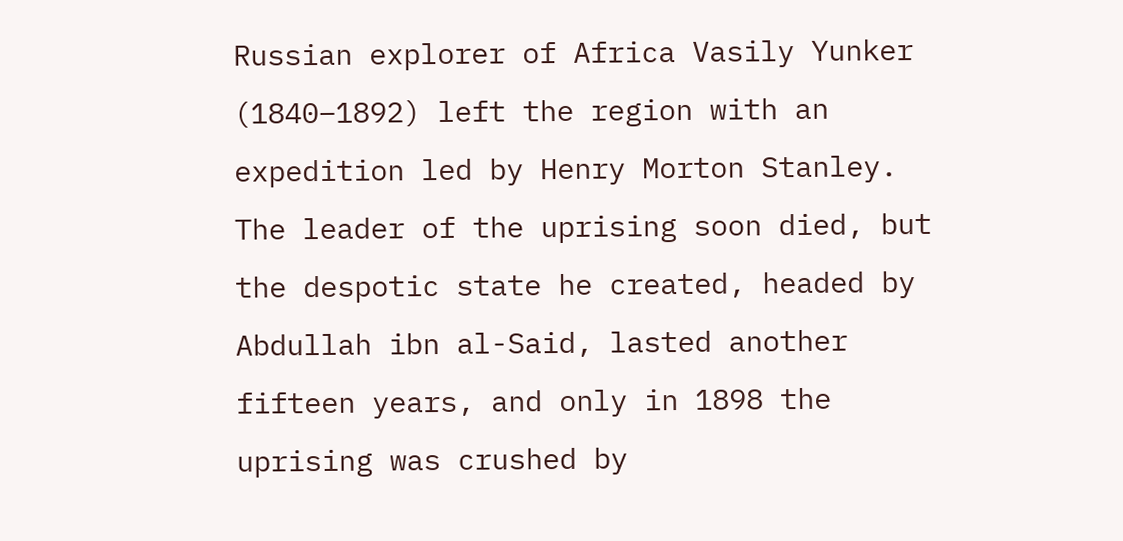Russian explorer of Africa Vasily Yunker (1840–1892) left the region with an expedition led by Henry Morton Stanley. The leader of the uprising soon died, but the despotic state he created, headed by Abdullah ibn al-Said, lasted another fifteen years, and only in 1898 the uprising was crushed by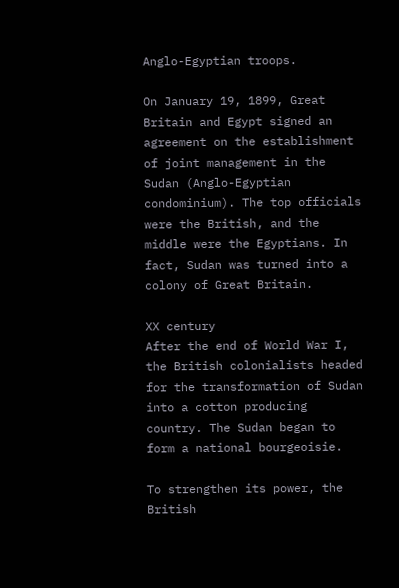Anglo-Egyptian troops.

On January 19, 1899, Great Britain and Egypt signed an agreement on the establishment of joint management in the Sudan (Anglo-Egyptian condominium). The top officials were the British, and the middle were the Egyptians. In fact, Sudan was turned into a colony of Great Britain.

XX century
After the end of World War I, the British colonialists headed for the transformation of Sudan into a cotton producing country. The Sudan began to form a national bourgeoisie.

To strengthen its power, the British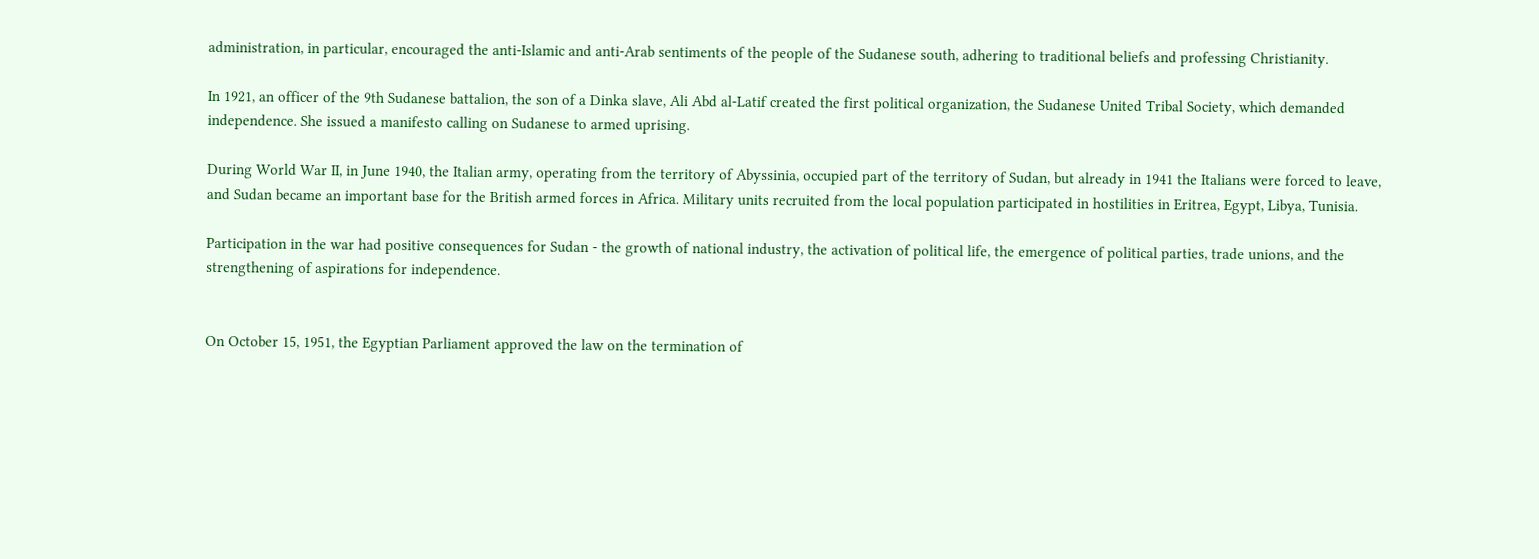administration, in particular, encouraged the anti-Islamic and anti-Arab sentiments of the people of the Sudanese south, adhering to traditional beliefs and professing Christianity.

In 1921, an officer of the 9th Sudanese battalion, the son of a Dinka slave, Ali Abd al-Latif created the first political organization, the Sudanese United Tribal Society, which demanded independence. She issued a manifesto calling on Sudanese to armed uprising.

During World War II, in June 1940, the Italian army, operating from the territory of Abyssinia, occupied part of the territory of Sudan, but already in 1941 the Italians were forced to leave, and Sudan became an important base for the British armed forces in Africa. Military units recruited from the local population participated in hostilities in Eritrea, Egypt, Libya, Tunisia.

Participation in the war had positive consequences for Sudan - the growth of national industry, the activation of political life, the emergence of political parties, trade unions, and the strengthening of aspirations for independence.


On October 15, 1951, the Egyptian Parliament approved the law on the termination of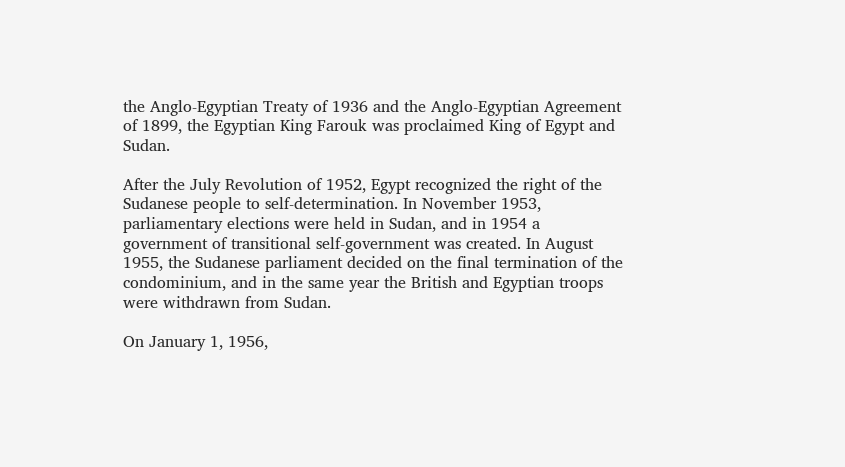the Anglo-Egyptian Treaty of 1936 and the Anglo-Egyptian Agreement of 1899, the Egyptian King Farouk was proclaimed King of Egypt and Sudan.

After the July Revolution of 1952, Egypt recognized the right of the Sudanese people to self-determination. In November 1953, parliamentary elections were held in Sudan, and in 1954 a government of transitional self-government was created. In August 1955, the Sudanese parliament decided on the final termination of the condominium, and in the same year the British and Egyptian troops were withdrawn from Sudan.

On January 1, 1956,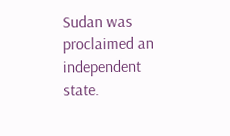Sudan was proclaimed an independent state.